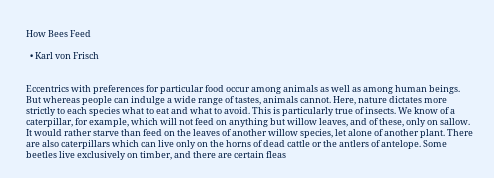How Bees Feed

  • Karl von Frisch


Eccentrics with preferences for particular food occur among animals as well as among human beings. But whereas people can indulge a wide range of tastes, animals cannot. Here, nature dictates more strictly to each species what to eat and what to avoid. This is particularly true of insects. We know of a caterpillar, for example, which will not feed on anything but willow leaves, and of these, only on sallow. It would rather starve than feed on the leaves of another willow species, let alone of another plant. There are also caterpillars which can live only on the horns of dead cattle or the antlers of antelope. Some beetles live exclusively on timber, and there are certain fleas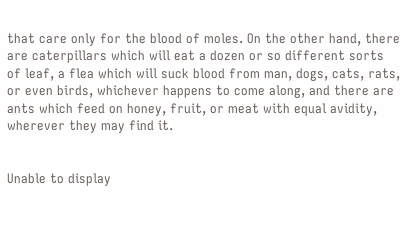that care only for the blood of moles. On the other hand, there are caterpillars which will eat a dozen or so different sorts of leaf, a flea which will suck blood from man, dogs, cats, rats, or even birds, whichever happens to come along, and there are ants which feed on honey, fruit, or meat with equal avidity, wherever they may find it.


Unable to display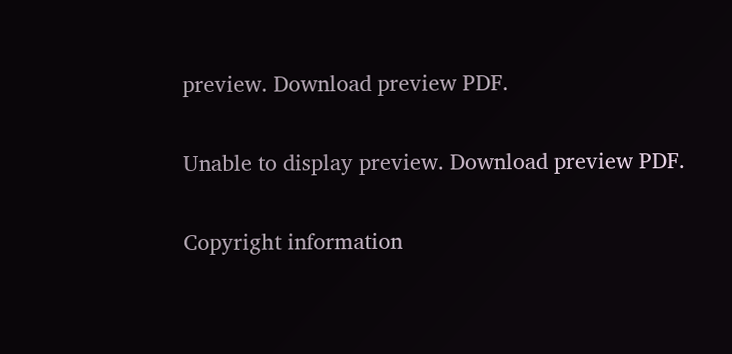preview. Download preview PDF.

Unable to display preview. Download preview PDF.

Copyright information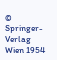© Springer-Verlag Wien 1954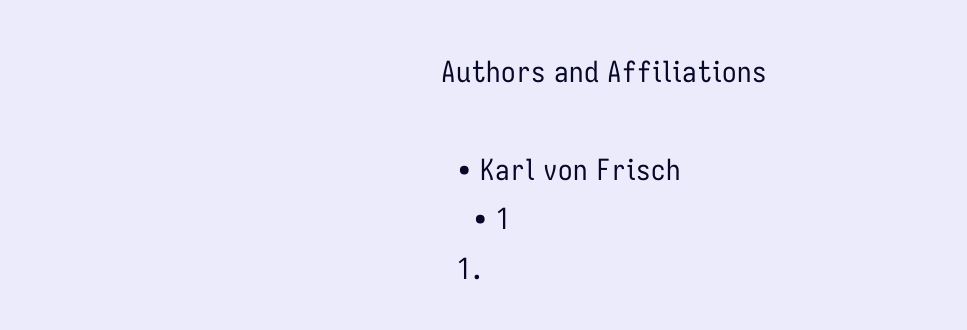Authors and Affiliations

  • Karl von Frisch
    • 1
  1.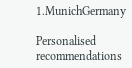1.MunichGermany

Personalised recommendations